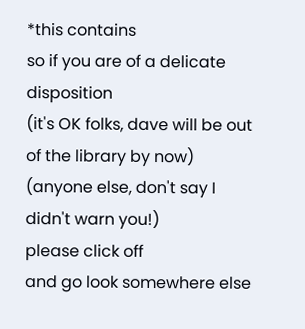*this contains
so if you are of a delicate disposition
(it's OK folks, dave will be out of the library by now)
(anyone else, don't say I didn't warn you!)
please click off
and go look somewhere else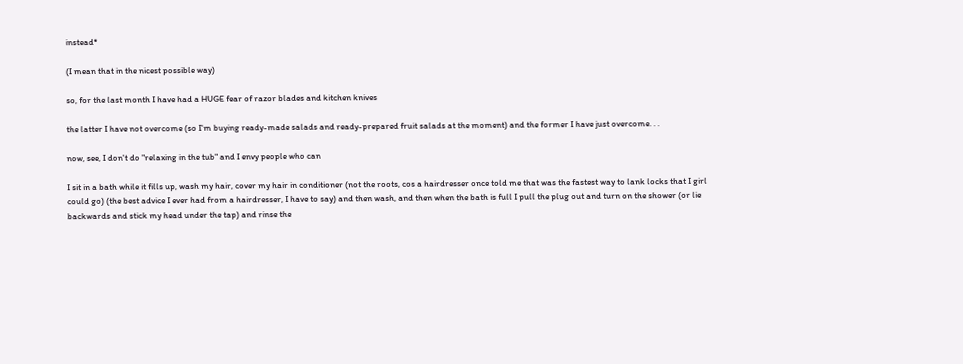instead*

(I mean that in the nicest possible way)

so, for the last month I have had a HUGE fear of razor blades and kitchen knives

the latter I have not overcome (so I'm buying ready-made salads and ready-prepared fruit salads at the moment) and the former I have just overcome. . .

now, see, I don't do "relaxing in the tub" and I envy people who can

I sit in a bath while it fills up, wash my hair, cover my hair in conditioner (not the roots, cos a hairdresser once told me that was the fastest way to lank locks that I girl could go) (the best advice I ever had from a hairdresser, I have to say) and then wash, and then when the bath is full I pull the plug out and turn on the shower (or lie backwards and stick my head under the tap) and rinse the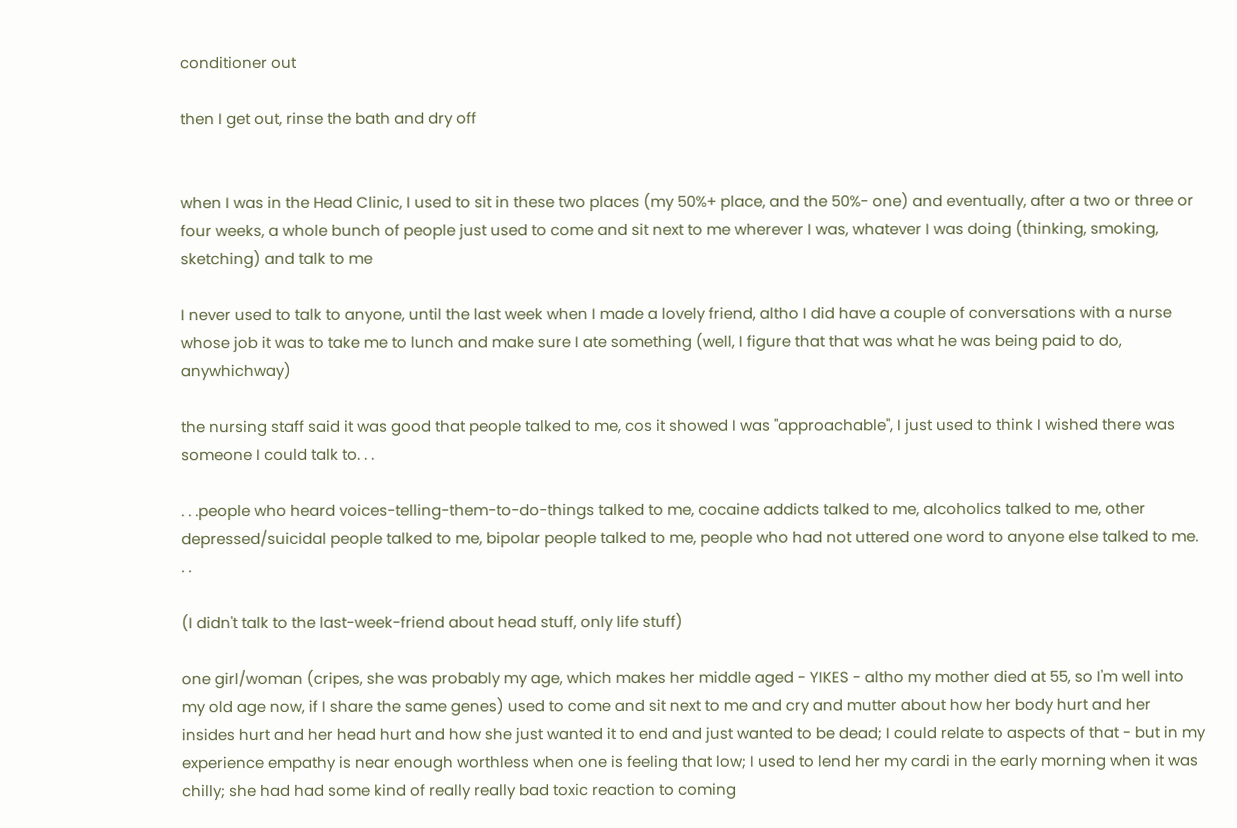conditioner out

then I get out, rinse the bath and dry off


when I was in the Head Clinic, I used to sit in these two places (my 50%+ place, and the 50%- one) and eventually, after a two or three or four weeks, a whole bunch of people just used to come and sit next to me wherever I was, whatever I was doing (thinking, smoking, sketching) and talk to me

I never used to talk to anyone, until the last week when I made a lovely friend, altho I did have a couple of conversations with a nurse whose job it was to take me to lunch and make sure I ate something (well, I figure that that was what he was being paid to do, anywhichway)

the nursing staff said it was good that people talked to me, cos it showed I was "approachable", I just used to think I wished there was someone I could talk to. . .

. . .people who heard voices-telling-them-to-do-things talked to me, cocaine addicts talked to me, alcoholics talked to me, other depressed/suicidal people talked to me, bipolar people talked to me, people who had not uttered one word to anyone else talked to me. . .

(I didn't talk to the last-week-friend about head stuff, only life stuff)

one girl/woman (cripes, she was probably my age, which makes her middle aged - YIKES - altho my mother died at 55, so I'm well into my old age now, if I share the same genes) used to come and sit next to me and cry and mutter about how her body hurt and her insides hurt and her head hurt and how she just wanted it to end and just wanted to be dead; I could relate to aspects of that - but in my experience empathy is near enough worthless when one is feeling that low; I used to lend her my cardi in the early morning when it was chilly; she had had some kind of really really bad toxic reaction to coming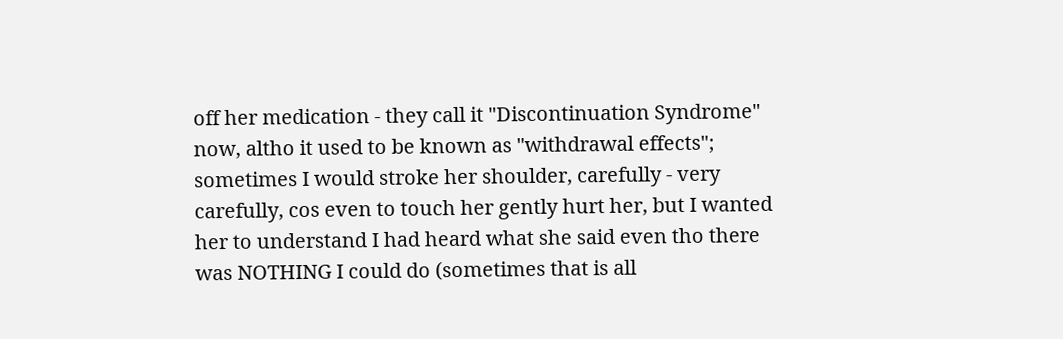off her medication - they call it "Discontinuation Syndrome" now, altho it used to be known as "withdrawal effects"; sometimes I would stroke her shoulder, carefully - very carefully, cos even to touch her gently hurt her, but I wanted her to understand I had heard what she said even tho there was NOTHING I could do (sometimes that is all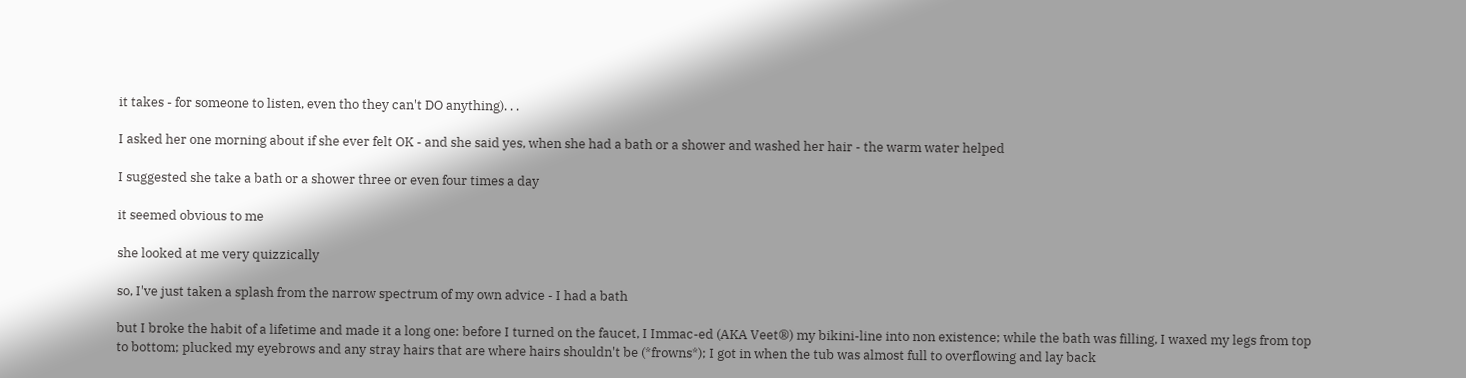it takes - for someone to listen, even tho they can't DO anything). . .

I asked her one morning about if she ever felt OK - and she said yes, when she had a bath or a shower and washed her hair - the warm water helped

I suggested she take a bath or a shower three or even four times a day

it seemed obvious to me

she looked at me very quizzically

so, I've just taken a splash from the narrow spectrum of my own advice - I had a bath

but I broke the habit of a lifetime and made it a long one: before I turned on the faucet, I Immac-ed (AKA Veet®) my bikini-line into non existence; while the bath was filling, I waxed my legs from top to bottom; plucked my eyebrows and any stray hairs that are where hairs shouldn't be (*frowns*); I got in when the tub was almost full to overflowing and lay back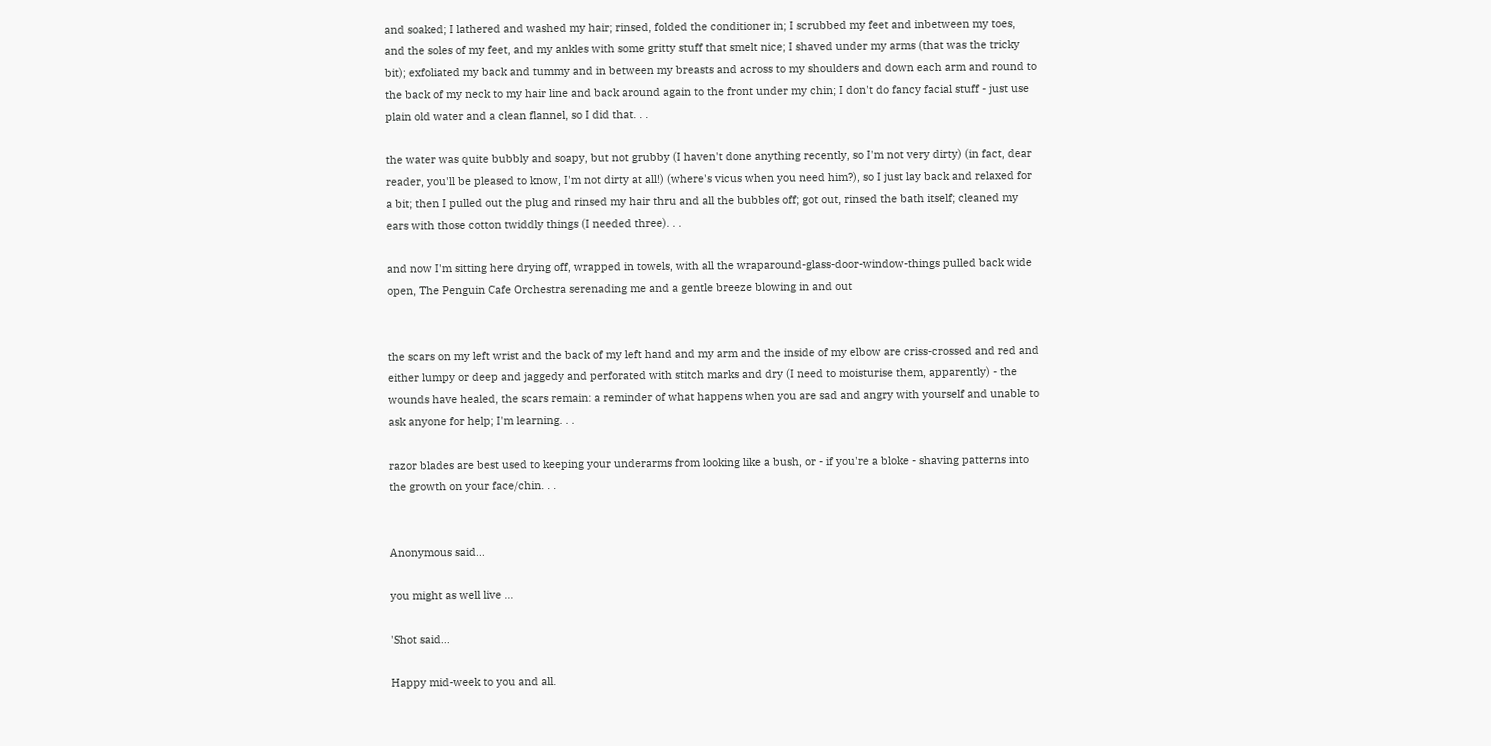and soaked; I lathered and washed my hair; rinsed, folded the conditioner in; I scrubbed my feet and inbetween my toes, and the soles of my feet, and my ankles with some gritty stuff that smelt nice; I shaved under my arms (that was the tricky bit); exfoliated my back and tummy and in between my breasts and across to my shoulders and down each arm and round to the back of my neck to my hair line and back around again to the front under my chin; I don't do fancy facial stuff - just use plain old water and a clean flannel, so I did that. . .

the water was quite bubbly and soapy, but not grubby (I haven't done anything recently, so I'm not very dirty) (in fact, dear reader, you'll be pleased to know, I'm not dirty at all!) (where's vicus when you need him?), so I just lay back and relaxed for a bit; then I pulled out the plug and rinsed my hair thru and all the bubbles off; got out, rinsed the bath itself; cleaned my ears with those cotton twiddly things (I needed three). . .

and now I'm sitting here drying off, wrapped in towels, with all the wraparound-glass-door-window-things pulled back wide open, The Penguin Cafe Orchestra serenading me and a gentle breeze blowing in and out


the scars on my left wrist and the back of my left hand and my arm and the inside of my elbow are criss-crossed and red and either lumpy or deep and jaggedy and perforated with stitch marks and dry (I need to moisturise them, apparently) - the wounds have healed, the scars remain: a reminder of what happens when you are sad and angry with yourself and unable to ask anyone for help; I'm learning. . .

razor blades are best used to keeping your underarms from looking like a bush, or - if you're a bloke - shaving patterns into the growth on your face/chin. . .


Anonymous said...

you might as well live ...

'Shot said...

Happy mid-week to you and all.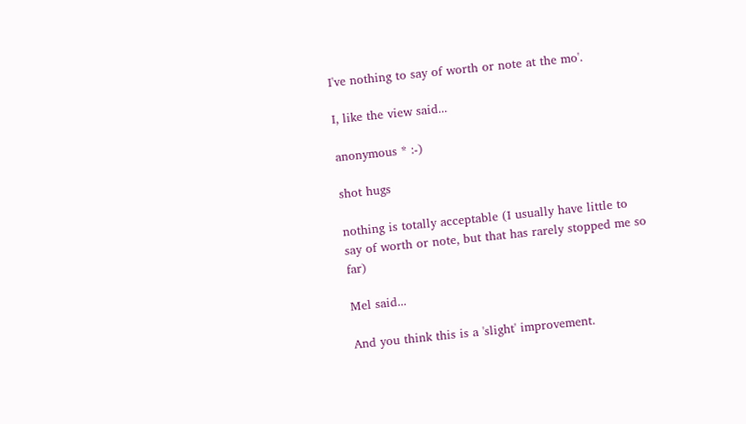I've nothing to say of worth or note at the mo'.

I, like the view said...

anonymous * :-)

shot hugs

nothing is totally acceptable (I usually have little to say of worth or note, but that has rarely stopped me so far)

Mel said...

And you think this is a 'slight' improvement.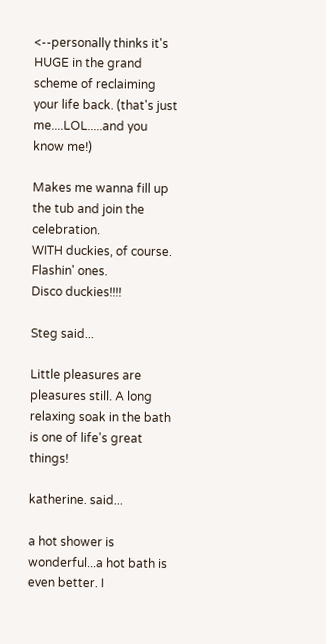<--personally thinks it's HUGE in the grand scheme of reclaiming your life back. (that's just me....LOL.....and you know me!)

Makes me wanna fill up the tub and join the celebration.
WITH duckies, of course.
Flashin' ones.
Disco duckies!!!!

Steg said...

Little pleasures are pleasures still. A long relaxing soak in the bath is one of life's great things!

katherine. said...

a hot shower is wonderful...a hot bath is even better. I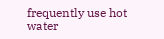frequently use hot water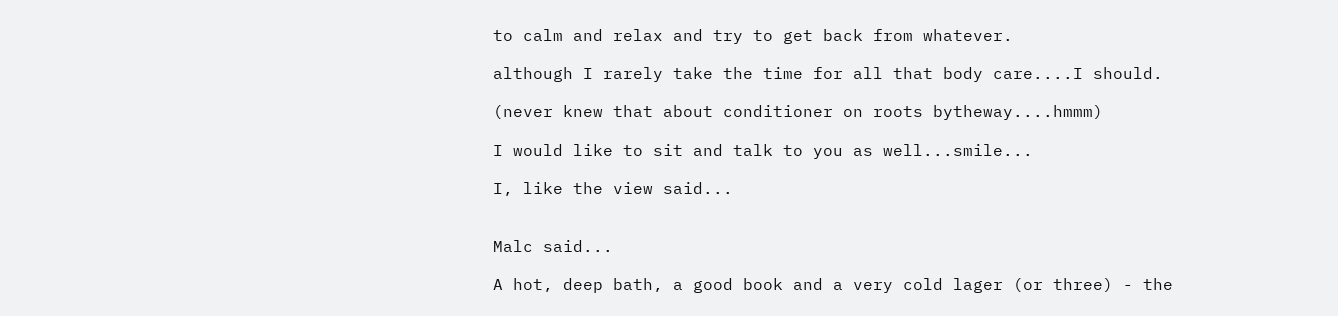to calm and relax and try to get back from whatever.

although I rarely take the time for all that body care....I should.

(never knew that about conditioner on roots bytheway....hmmm)

I would like to sit and talk to you as well...smile...

I, like the view said...


Malc said...

A hot, deep bath, a good book and a very cold lager (or three) - the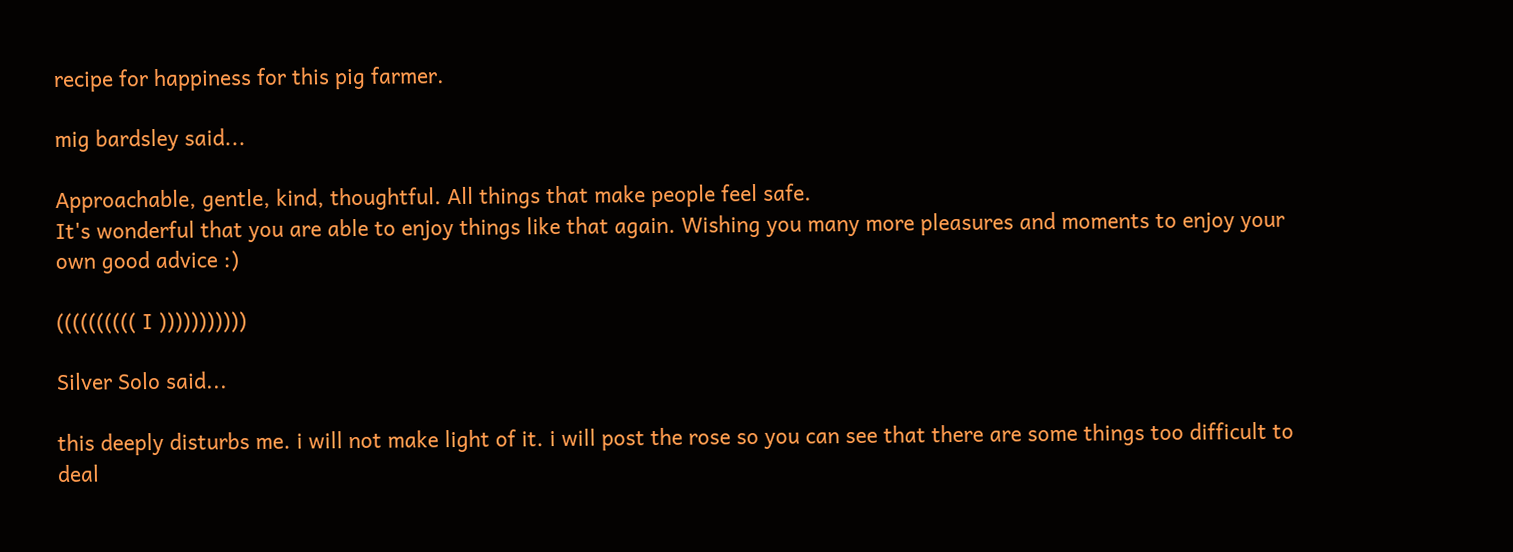recipe for happiness for this pig farmer.

mig bardsley said...

Approachable, gentle, kind, thoughtful. All things that make people feel safe.
It's wonderful that you are able to enjoy things like that again. Wishing you many more pleasures and moments to enjoy your own good advice :)

(((((((((( I )))))))))))

Silver Solo said...

this deeply disturbs me. i will not make light of it. i will post the rose so you can see that there are some things too difficult to deal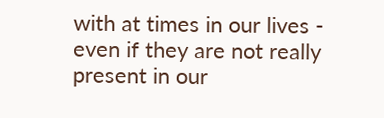with at times in our lives - even if they are not really present in our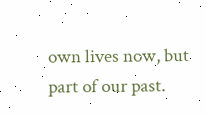own lives now, but part of our past.